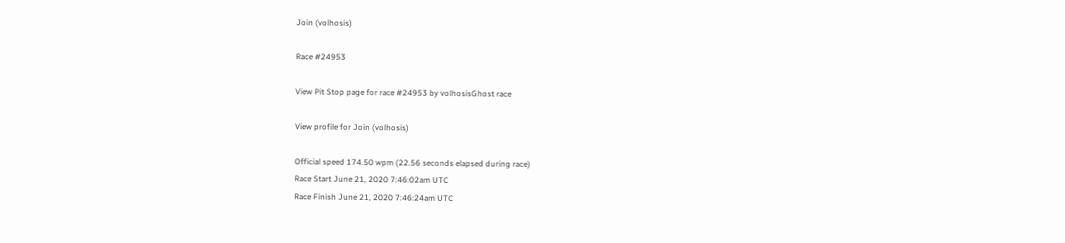Join (volhosis)

Race #24953

View Pit Stop page for race #24953 by volhosisGhost race

View profile for Join (volhosis)

Official speed 174.50 wpm (22.56 seconds elapsed during race)
Race Start June 21, 2020 7:46:02am UTC
Race Finish June 21, 2020 7:46:24am UTC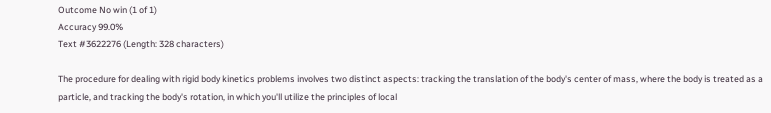Outcome No win (1 of 1)
Accuracy 99.0%
Text #3622276 (Length: 328 characters)

The procedure for dealing with rigid body kinetics problems involves two distinct aspects: tracking the translation of the body's center of mass, where the body is treated as a particle, and tracking the body's rotation, in which you'll utilize the principles of local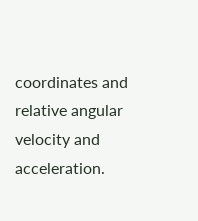coordinates and relative angular velocity and acceleration.